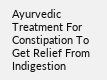Ayurvedic Treatment For Constipation To Get Relief From Indigestion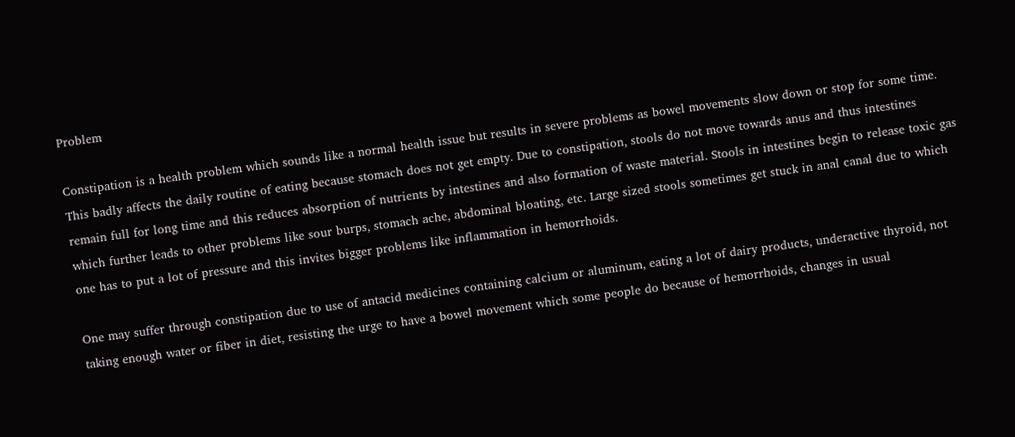Problem

Constipation is a health problem which sounds like a normal health issue but results in severe problems as bowel movements slow down or stop for some time. This badly affects the daily routine of eating because stomach does not get empty. Due to constipation, stools do not move towards anus and thus intestines remain full for long time and this reduces absorption of nutrients by intestines and also formation of waste material. Stools in intestines begin to release toxic gas which further leads to other problems like sour burps, stomach ache, abdominal bloating, etc. Large sized stools sometimes get stuck in anal canal due to which one has to put a lot of pressure and this invites bigger problems like inflammation in hemorrhoids.

One may suffer through constipation due to use of antacid medicines containing calcium or aluminum, eating a lot of dairy products, underactive thyroid, not taking enough water or fiber in diet, resisting the urge to have a bowel movement which some people do because of hemorrhoids, changes in usual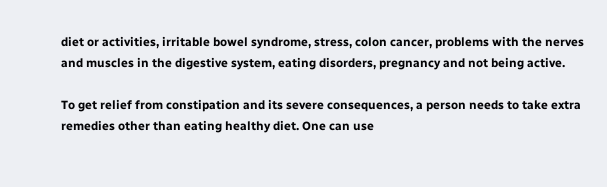diet or activities, irritable bowel syndrome, stress, colon cancer, problems with the nerves and muscles in the digestive system, eating disorders, pregnancy and not being active.

To get relief from constipation and its severe consequences, a person needs to take extra remedies other than eating healthy diet. One can use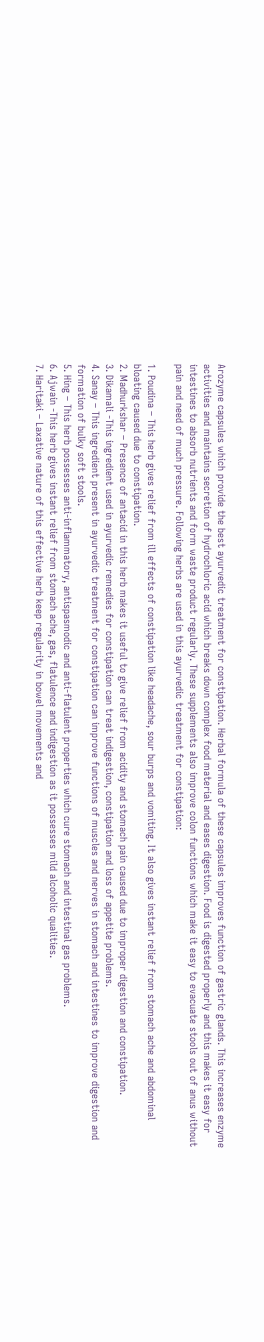Arozyme capsules which provide the best ayurvedic treatment for constipation. Herbal formula of these capsules improves function of gastric glands. This increases enzyme activities and maintains secretion of hydrochloric acid which breaks down complex food material and eases digestion. Food is digested properly and this makes it easy for intestines to absorb nutrients and form waste product regularly. These supplements also improve colon functions which make it easy to evacuate stools out of anus without pain and need of much pressure. Following herbs are used in this ayurvedic treatment for constipation:

1. Poudina – This herb gives relief from ill effects of constipation like headache, sour burps and vomiting. It also gives instant relief from stomach ache and abdominal bloating caused due to constipation.
2. Madhurkshar – Presence of antacid in this herb makes it useful to give relief from acidity and stomach pain caused due to improper digestion and constipation.
3. Dikamali -This ingredient used in ayurvedic remedies for constipation can treat indigestion, constipation and loss of appetite problems.
4. Sanay – This ingredient present in ayurvedic treatment for constipation can improve functions of muscles and nerves in stomach and intestines to improve digestion and formation of bulky soft stools.
5. Hing – This herb possesses anti-inflammatory, antispasmodic and anti-flatulent properties which cure stomach and intestinal gas problems.
6. Ajwain -This herb gives instant relief from stomach ache, gas, flatulence and indigestion as it possesses mild alcoholic qualities.
7. Haritaki – Laxative nature of this effective herb keep regularity in bowel movements and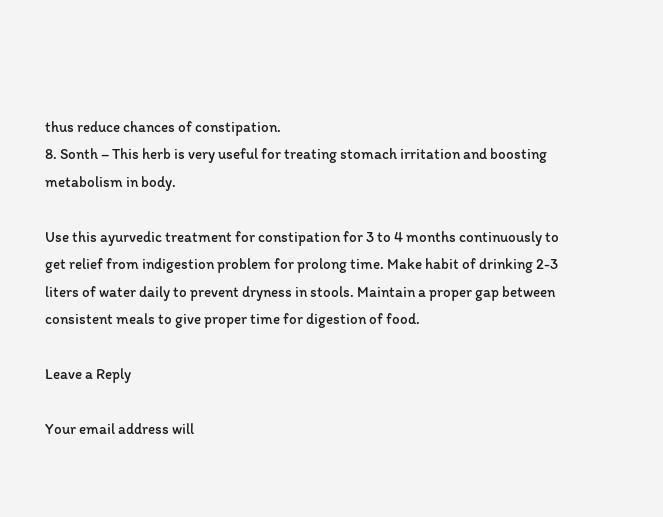thus reduce chances of constipation.
8. Sonth – This herb is very useful for treating stomach irritation and boosting metabolism in body.

Use this ayurvedic treatment for constipation for 3 to 4 months continuously to get relief from indigestion problem for prolong time. Make habit of drinking 2-3 liters of water daily to prevent dryness in stools. Maintain a proper gap between consistent meals to give proper time for digestion of food.

Leave a Reply

Your email address will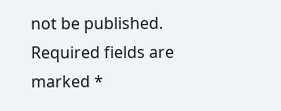not be published. Required fields are marked *